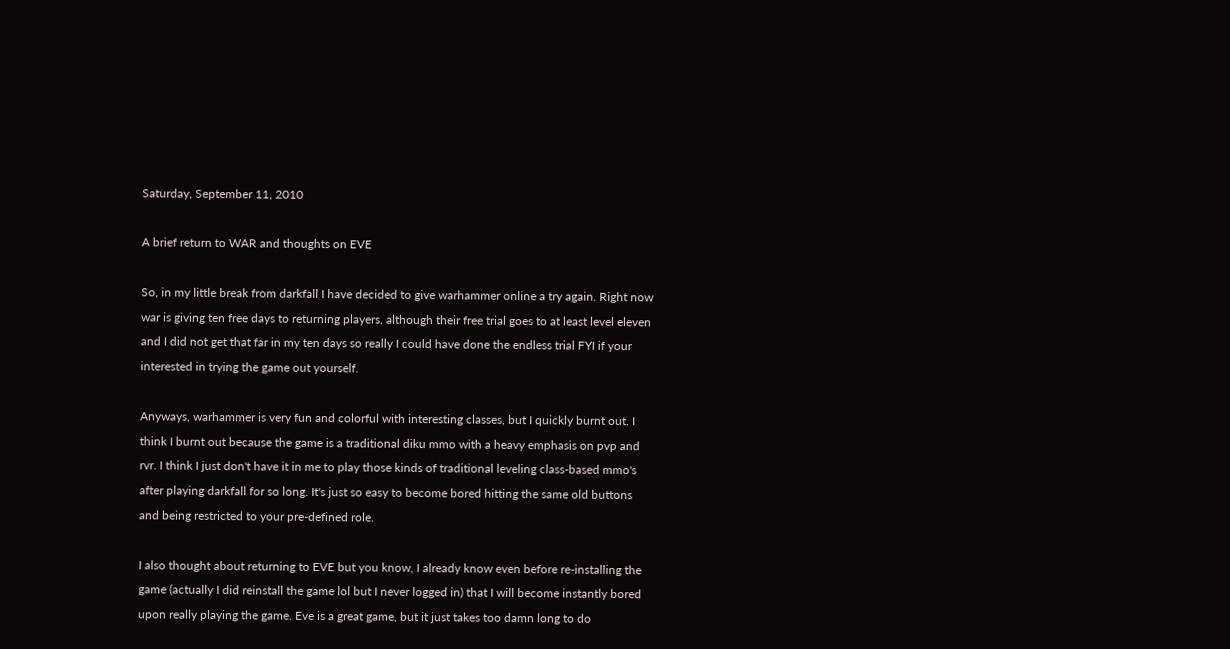Saturday, September 11, 2010

A brief return to WAR and thoughts on EVE

So, in my little break from darkfall I have decided to give warhammer online a try again. Right now war is giving ten free days to returning players, although their free trial goes to at least level eleven and I did not get that far in my ten days so really I could have done the endless trial FYI if your interested in trying the game out yourself.

Anyways, warhammer is very fun and colorful with interesting classes, but I quickly burnt out. I think I burnt out because the game is a traditional diku mmo with a heavy emphasis on pvp and rvr. I think I just don't have it in me to play those kinds of traditional leveling class-based mmo's after playing darkfall for so long. It's just so easy to become bored hitting the same old buttons and being restricted to your pre-defined role.

I also thought about returning to EVE but you know, I already know even before re-installing the game (actually I did reinstall the game lol but I never logged in) that I will become instantly bored upon really playing the game. Eve is a great game, but it just takes too damn long to do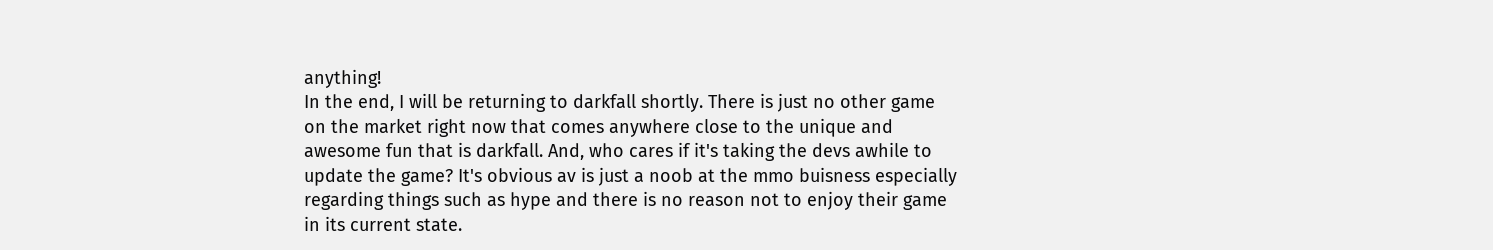anything!
In the end, I will be returning to darkfall shortly. There is just no other game on the market right now that comes anywhere close to the unique and awesome fun that is darkfall. And, who cares if it's taking the devs awhile to update the game? It's obvious av is just a noob at the mmo buisness especially regarding things such as hype and there is no reason not to enjoy their game in its current state.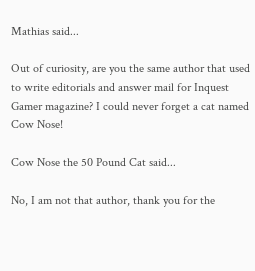Mathias said...

Out of curiosity, are you the same author that used to write editorials and answer mail for Inquest Gamer magazine? I could never forget a cat named Cow Nose!

Cow Nose the 50 Pound Cat said...

No, I am not that author, thank you for the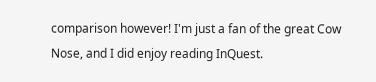comparison however! I'm just a fan of the great Cow Nose, and I did enjoy reading InQuest.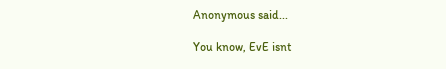Anonymous said...

You know, EvE isnt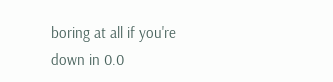boring at all if you're down in 0.0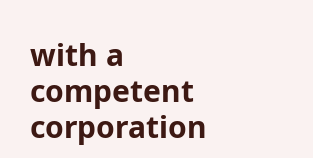with a competent corporation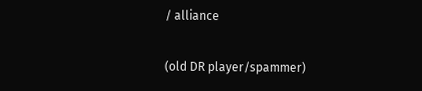/ alliance

(old DR player/spammer)